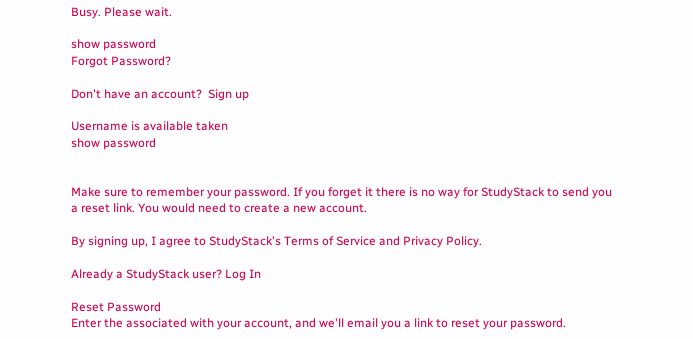Busy. Please wait.

show password
Forgot Password?

Don't have an account?  Sign up

Username is available taken
show password


Make sure to remember your password. If you forget it there is no way for StudyStack to send you a reset link. You would need to create a new account.

By signing up, I agree to StudyStack's Terms of Service and Privacy Policy.

Already a StudyStack user? Log In

Reset Password
Enter the associated with your account, and we'll email you a link to reset your password.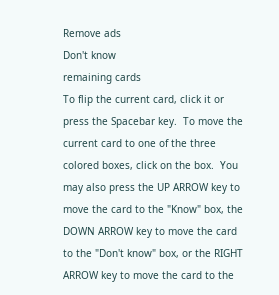Remove ads
Don't know
remaining cards
To flip the current card, click it or press the Spacebar key.  To move the current card to one of the three colored boxes, click on the box.  You may also press the UP ARROW key to move the card to the "Know" box, the DOWN ARROW key to move the card to the "Don't know" box, or the RIGHT ARROW key to move the card to the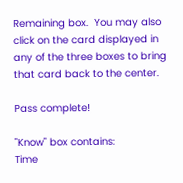Remaining box.  You may also click on the card displayed in any of the three boxes to bring that card back to the center.

Pass complete!

"Know" box contains:
Time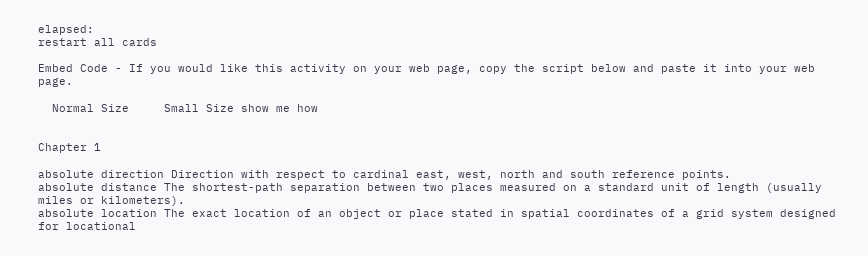elapsed:
restart all cards

Embed Code - If you would like this activity on your web page, copy the script below and paste it into your web page.

  Normal Size     Small Size show me how


Chapter 1

absolute direction Direction with respect to cardinal east, west, north and south reference points.
absolute distance The shortest-path separation between two places measured on a standard unit of length (usually miles or kilometers).
absolute location The exact location of an object or place stated in spatial coordinates of a grid system designed for locational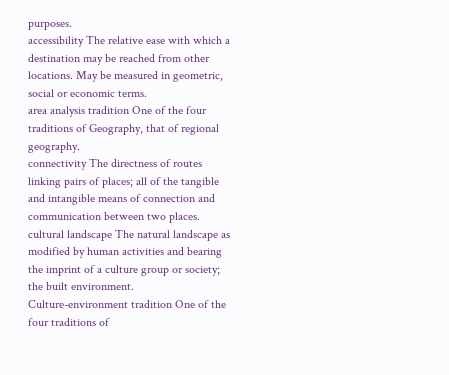purposes.
accessibility The relative ease with which a destination may be reached from other locations. May be measured in geometric, social or economic terms.
area analysis tradition One of the four traditions of Geography, that of regional geography.
connectivity The directness of routes linking pairs of places; all of the tangible and intangible means of connection and communication between two places.
cultural landscape The natural landscape as modified by human activities and bearing the imprint of a culture group or society; the built environment.
Culture-environment tradition One of the four traditions of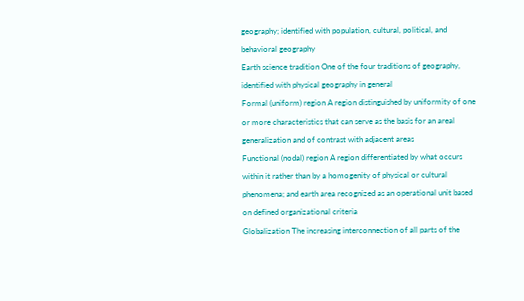geography; identified with population, cultural, political, and behavioral geography
Earth science tradition One of the four traditions of geography, identified with physical geography in general
Formal (uniform) region A region distinguished by uniformity of one or more characteristics that can serve as the basis for an areal generalization and of contrast with adjacent areas
Functional (nodal) region A region differentiated by what occurs within it rather than by a homogenity of physical or cultural phenomena; and earth area recognized as an operational unit based on defined organizational criteria
Globalization The increasing interconnection of all parts of the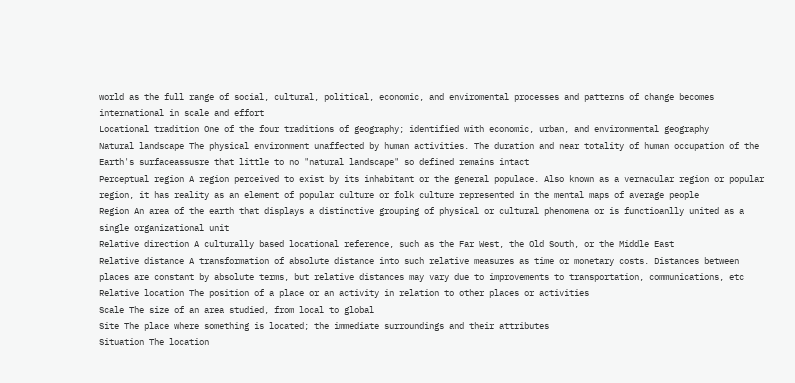world as the full range of social, cultural, political, economic, and enviromental processes and patterns of change becomes international in scale and effort
Locational tradition One of the four traditions of geography; identified with economic, urban, and environmental geography
Natural landscape The physical environment unaffected by human activities. The duration and near totality of human occupation of the Earth's surfaceassusre that little to no "natural landscape" so defined remains intact
Perceptual region A region perceived to exist by its inhabitant or the general populace. Also known as a vernacular region or popular region, it has reality as an element of popular culture or folk culture represented in the mental maps of average people
Region An area of the earth that displays a distinctive grouping of physical or cultural phenomena or is functioanlly united as a single organizational unit
Relative direction A culturally based locational reference, such as the Far West, the Old South, or the Middle East
Relative distance A transformation of absolute distance into such relative measures as time or monetary costs. Distances between places are constant by absolute terms, but relative distances may vary due to improvements to transportation, communications, etc
Relative location The position of a place or an activity in relation to other places or activities
Scale The size of an area studied, from local to global
Site The place where something is located; the immediate surroundings and their attributes
Situation The location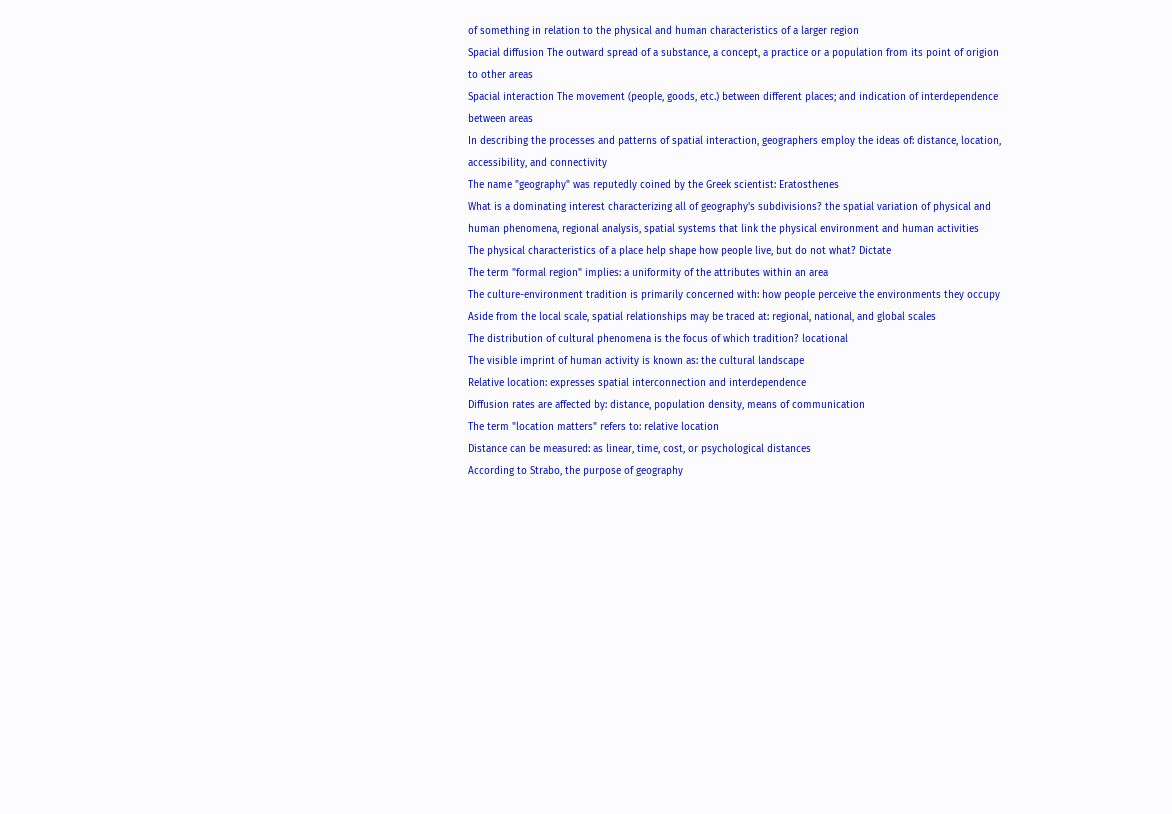of something in relation to the physical and human characteristics of a larger region
Spacial diffusion The outward spread of a substance, a concept, a practice or a population from its point of origion to other areas
Spacial interaction The movement (people, goods, etc.) between different places; and indication of interdependence between areas
In describing the processes and patterns of spatial interaction, geographers employ the ideas of: distance, location, accessibility, and connectivity
The name "geography" was reputedly coined by the Greek scientist: Eratosthenes
What is a dominating interest characterizing all of geography's subdivisions? the spatial variation of physical and human phenomena, regional analysis, spatial systems that link the physical environment and human activities
The physical characteristics of a place help shape how people live, but do not what? Dictate
The term "formal region" implies: a uniformity of the attributes within an area
The culture-environment tradition is primarily concerned with: how people perceive the environments they occupy
Aside from the local scale, spatial relationships may be traced at: regional, national, and global scales
The distribution of cultural phenomena is the focus of which tradition? locational
The visible imprint of human activity is known as: the cultural landscape
Relative location: expresses spatial interconnection and interdependence
Diffusion rates are affected by: distance, population density, means of communication
The term "location matters" refers to: relative location
Distance can be measured: as linear, time, cost, or psychological distances
According to Strabo, the purpose of geography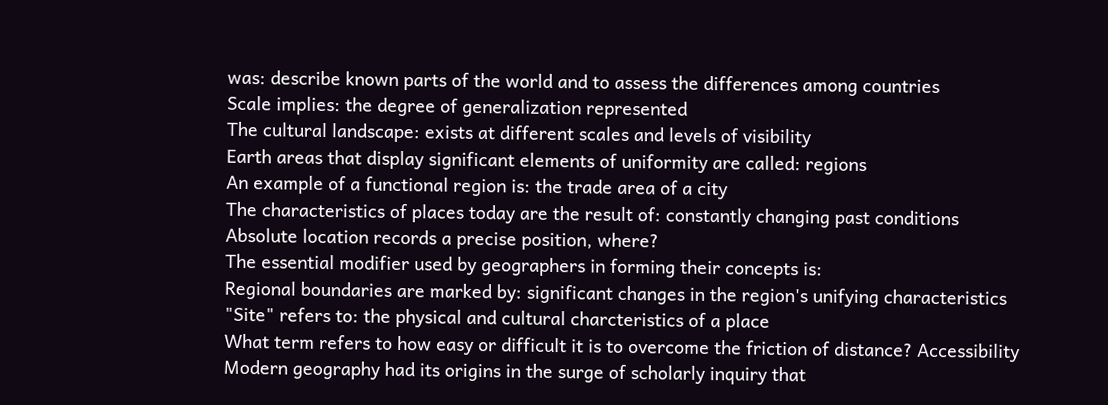was: describe known parts of the world and to assess the differences among countries
Scale implies: the degree of generalization represented
The cultural landscape: exists at different scales and levels of visibility
Earth areas that display significant elements of uniformity are called: regions
An example of a functional region is: the trade area of a city
The characteristics of places today are the result of: constantly changing past conditions
Absolute location records a precise position, where?
The essential modifier used by geographers in forming their concepts is:
Regional boundaries are marked by: significant changes in the region's unifying characteristics
"Site" refers to: the physical and cultural charcteristics of a place
What term refers to how easy or difficult it is to overcome the friction of distance? Accessibility
Modern geography had its origins in the surge of scholarly inquiry that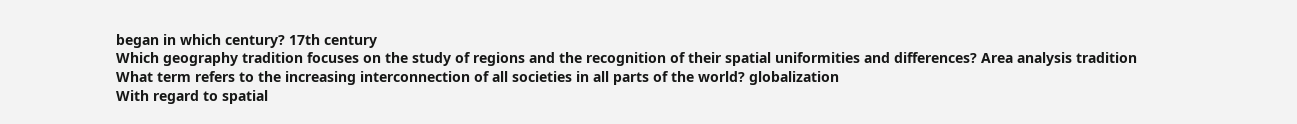began in which century? 17th century
Which geography tradition focuses on the study of regions and the recognition of their spatial uniformities and differences? Area analysis tradition
What term refers to the increasing interconnection of all societies in all parts of the world? globalization
With regard to spatial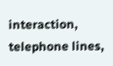interaction, telephone lines,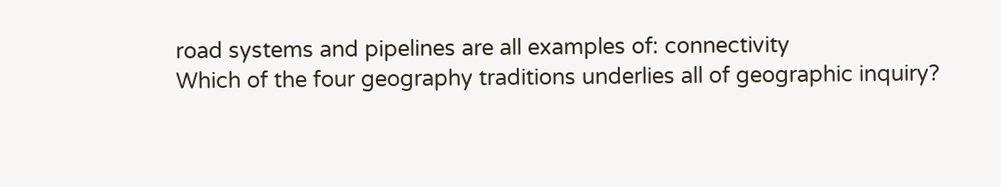road systems and pipelines are all examples of: connectivity
Which of the four geography traditions underlies all of geographic inquiry?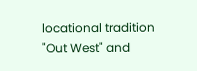locational tradition
"Out West" and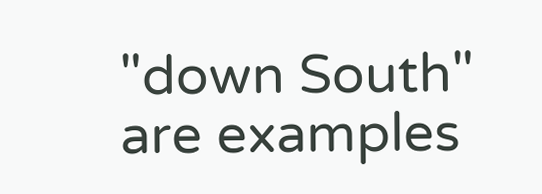"down South" are examples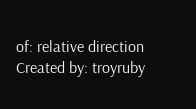of: relative direction
Created by: troyruby